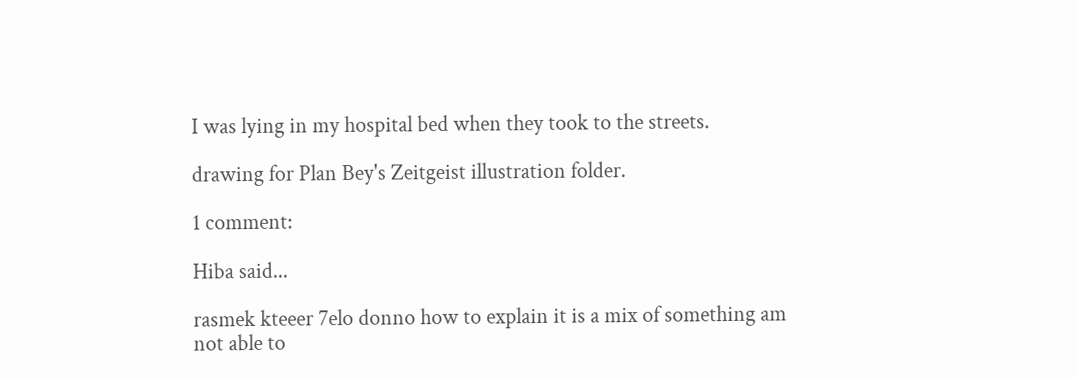I was lying in my hospital bed when they took to the streets.

drawing for Plan Bey's Zeitgeist illustration folder.

1 comment:

Hiba said...

rasmek kteeer 7elo donno how to explain it is a mix of something am not able to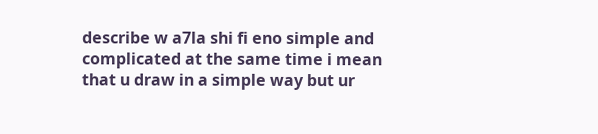describe w a7la shi fi eno simple and complicated at the same time i mean that u draw in a simple way but ur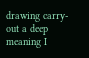drawing carry-out a deep meaning I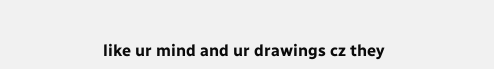like ur mind and ur drawings cz they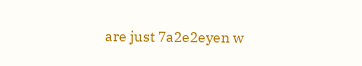are just 7a2e2eyen w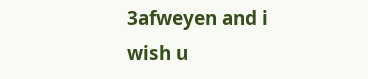3afweyen and i wish u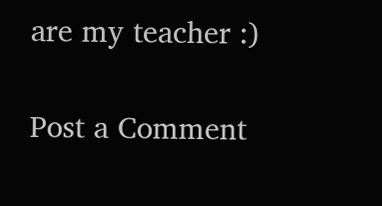are my teacher :)

Post a Comment